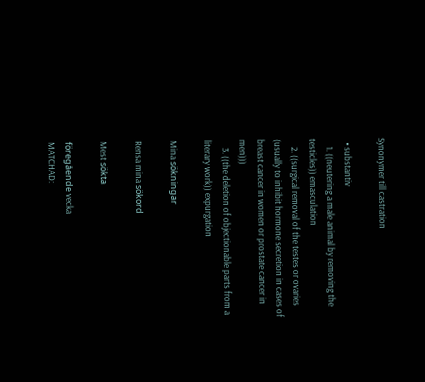Synonymer till castration

  • substantiv
    1. ((neutering a male animal by removing the testicles)) emasculation
    2. ((surgical removal of the testes or ovaries (usually to inhibit hormone secretion in cases of breast cancer in women or prostate cancer in men)))
    3. ((the deletion of objectionable parts from a literary work)) expurgation

Mina sökningar

Rensa mina sökord

Mest sökta

föregående vecka
MATCHAD: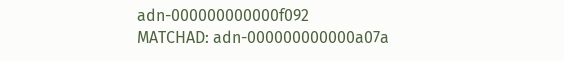adn-000000000000f092
MATCHAD: adn-000000000000a07a